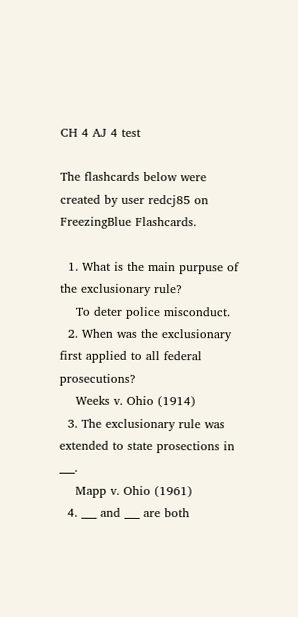CH 4 AJ 4 test

The flashcards below were created by user redcj85 on FreezingBlue Flashcards.

  1. What is the main purpuse of the exclusionary rule?
    To deter police misconduct.
  2. When was the exclusionary first applied to all federal prosecutions?
    Weeks v. Ohio (1914)
  3. The exclusionary rule was extended to state prosections in ___.
    Mapp v. Ohio (1961)
  4. ___ and ___ are both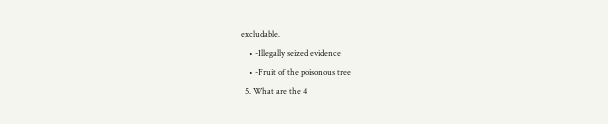excludable.
    • -Illegally seized evidence
    • -Fruit of the poisonous tree
  5. What are the 4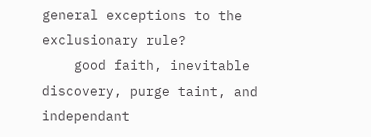general exceptions to the exclusionary rule?
    good faith, inevitable discovery, purge taint, and independant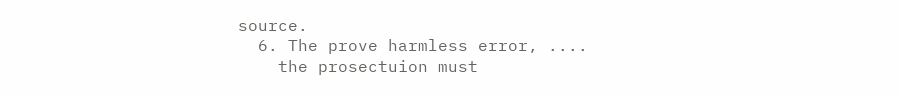source.
  6. The prove harmless error, ....
    the prosectuion must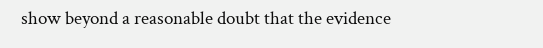show beyond a reasonable doubt that the evidence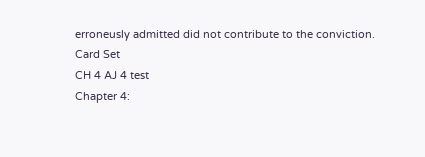erroneusly admitted did not contribute to the conviction.
Card Set
CH 4 AJ 4 test
Chapter 4: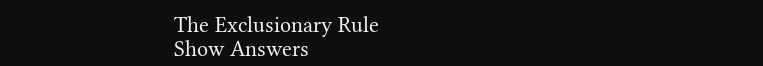The Exclusionary Rule
Show Answers